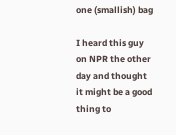one (smallish) bag

I heard this guy on NPR the other day and thought it might be a good thing to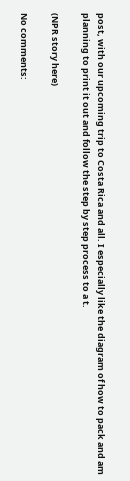post, with our upcoming trip to Costa Rica and all. I especially like the diagram of how to pack and am planning to print it out and follow the step by step process to a t.

(NPR story here)

No comments: